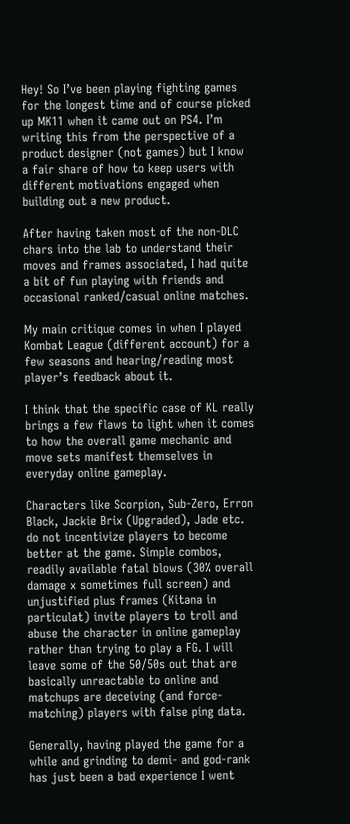Hey! So I’ve been playing fighting games for the longest time and of course picked up MK11 when it came out on PS4. I’m writing this from the perspective of a product designer (not games) but I know a fair share of how to keep users with different motivations engaged when building out a new product.

After having taken most of the non-DLC chars into the lab to understand their moves and frames associated, I had quite a bit of fun playing with friends and occasional ranked/casual online matches.

My main critique comes in when I played Kombat League (different account) for a few seasons and hearing/reading most player’s feedback about it.

I think that the specific case of KL really brings a few flaws to light when it comes to how the overall game mechanic and move sets manifest themselves in everyday online gameplay.

Characters like Scorpion, Sub-Zero, Erron Black, Jackie Brix (Upgraded), Jade etc. do not incentivize players to become better at the game. Simple combos, readily available fatal blows (30% overall damage x sometimes full screen) and unjustified plus frames (Kitana in particulat) invite players to troll and abuse the character in online gameplay rather than trying to play a FG. I will leave some of the 50/50s out that are basically unreactable to online and matchups are deceiving (and force-matching) players with false ping data.

Generally, having played the game for a while and grinding to demi- and god-rank has just been a bad experience I went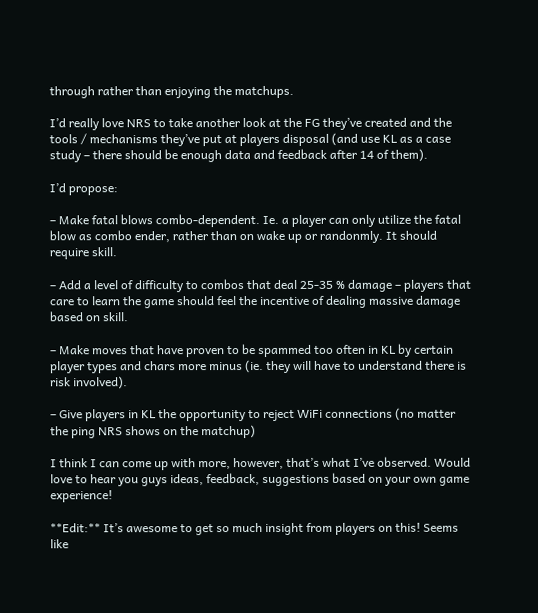through rather than enjoying the matchups.

I’d really love NRS to take another look at the FG they’ve created and the tools / mechanisms they’ve put at players disposal (and use KL as a case study – there should be enough data and feedback after 14 of them).

I’d propose:

– Make fatal blows combo-dependent. Ie. a player can only utilize the fatal blow as combo ender, rather than on wake up or randonmly. It should require skill.

– Add a level of difficulty to combos that deal 25-35 % damage – players that care to learn the game should feel the incentive of dealing massive damage based on skill.

– Make moves that have proven to be spammed too often in KL by certain player types and chars more minus (ie. they will have to understand there is risk involved).

– Give players in KL the opportunity to reject WiFi connections (no matter the ping NRS shows on the matchup)

I think I can come up with more, however, that’s what I’ve observed. Would love to hear you guys ideas, feedback, suggestions based on your own game experience!

**Edit:** It’s awesome to get so much insight from players on this! Seems like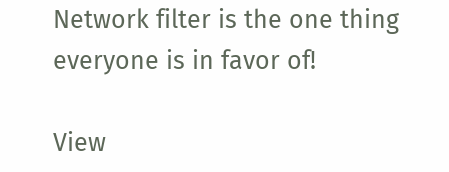Network filter is the one thing everyone is in favor of!

View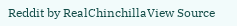Reddit by RealChinchillaView Source